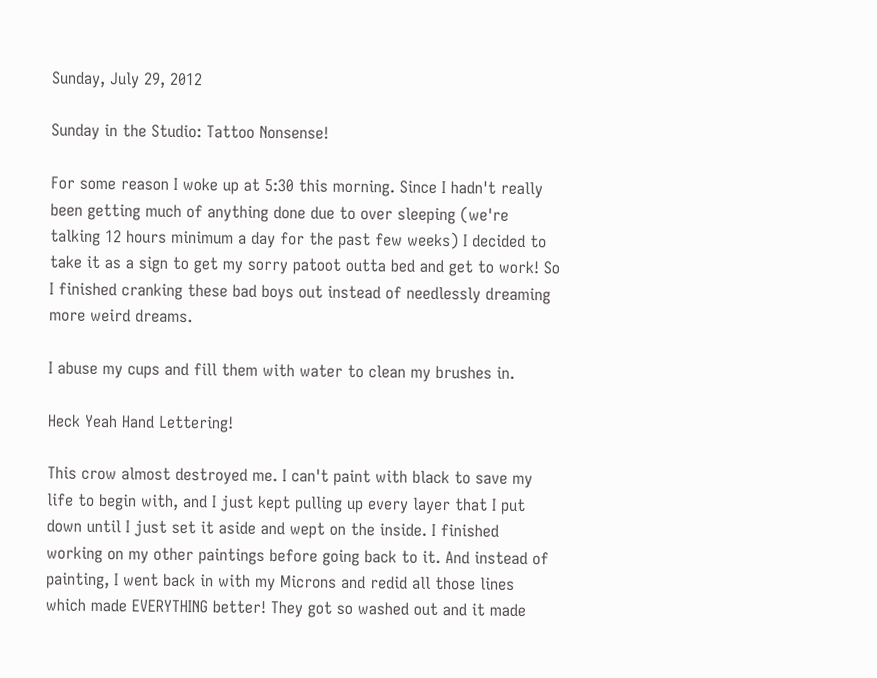Sunday, July 29, 2012

Sunday in the Studio: Tattoo Nonsense!

For some reason I woke up at 5:30 this morning. Since I hadn't really been getting much of anything done due to over sleeping (we're talking 12 hours minimum a day for the past few weeks) I decided to take it as a sign to get my sorry patoot outta bed and get to work! So I finished cranking these bad boys out instead of needlessly dreaming more weird dreams.

I abuse my cups and fill them with water to clean my brushes in.

Heck Yeah Hand Lettering!

This crow almost destroyed me. I can't paint with black to save my life to begin with, and I just kept pulling up every layer that I put down until I just set it aside and wept on the inside. I finished working on my other paintings before going back to it. And instead of painting, I went back in with my Microns and redid all those lines which made EVERYTHING better! They got so washed out and it made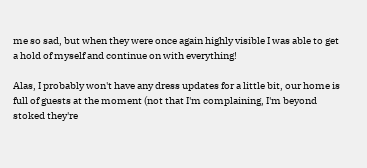me so sad, but when they were once again highly visible I was able to get a hold of myself and continue on with everything!

Alas, I probably won't have any dress updates for a little bit, our home is full of guests at the moment (not that I'm complaining, I'm beyond stoked they're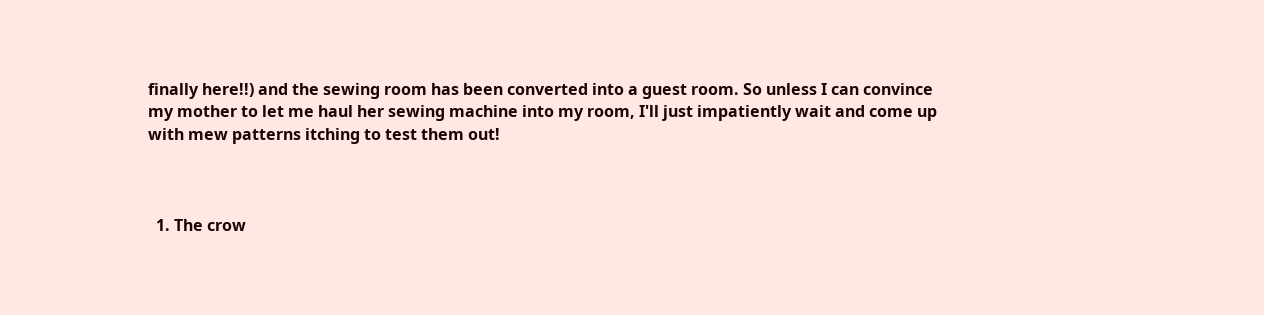finally here!!) and the sewing room has been converted into a guest room. So unless I can convince my mother to let me haul her sewing machine into my room, I'll just impatiently wait and come up with mew patterns itching to test them out!



  1. The crow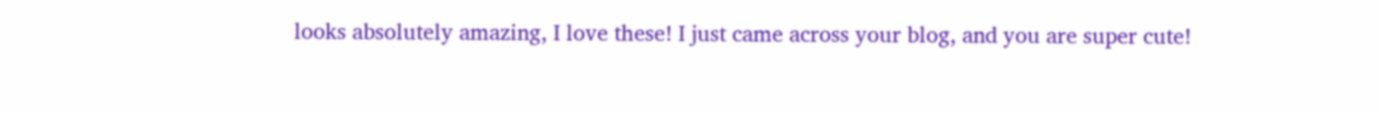looks absolutely amazing, I love these! I just came across your blog, and you are super cute!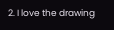2. I love the drawing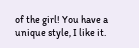of the girl! You have a unique style, I like it.